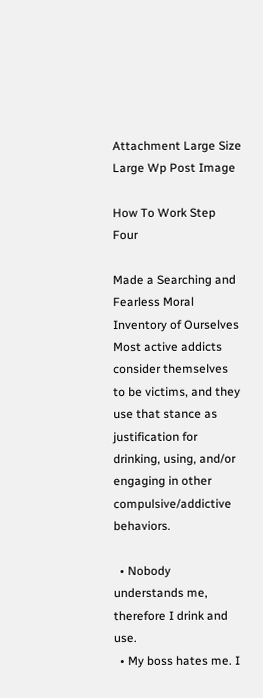Attachment Large Size Large Wp Post Image

How To Work Step Four

Made a Searching and Fearless Moral Inventory of Ourselves Most active addicts consider themselves to be victims, and they use that stance as justification for drinking, using, and/or engaging in other compulsive/addictive behaviors.

  • Nobody understands me, therefore I drink and use.
  • My boss hates me. I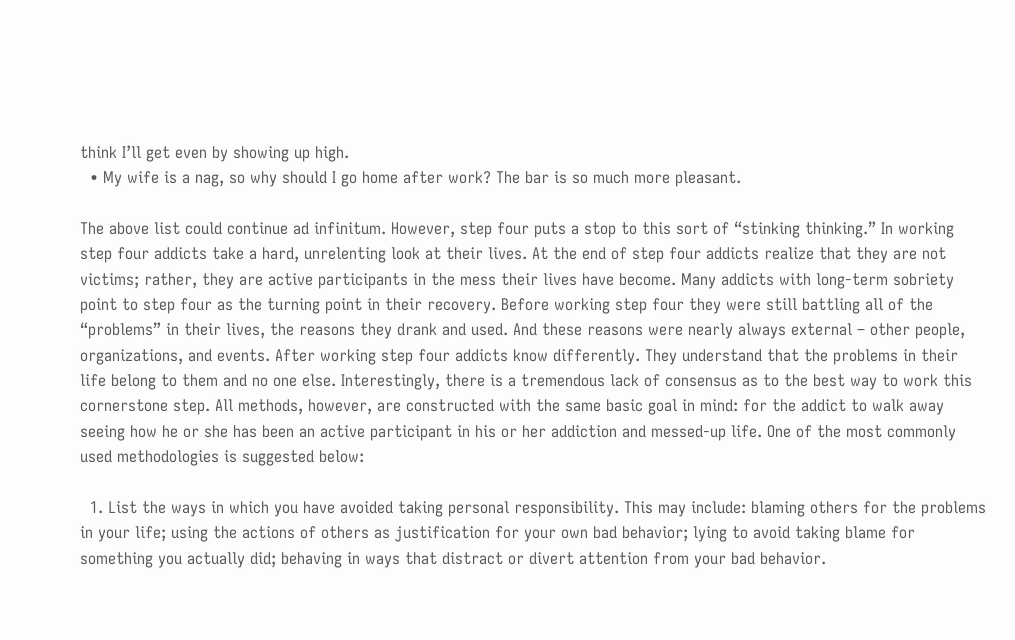think I’ll get even by showing up high.
  • My wife is a nag, so why should I go home after work? The bar is so much more pleasant.

The above list could continue ad infinitum. However, step four puts a stop to this sort of “stinking thinking.” In working step four addicts take a hard, unrelenting look at their lives. At the end of step four addicts realize that they are not victims; rather, they are active participants in the mess their lives have become. Many addicts with long-term sobriety point to step four as the turning point in their recovery. Before working step four they were still battling all of the “problems” in their lives, the reasons they drank and used. And these reasons were nearly always external – other people, organizations, and events. After working step four addicts know differently. They understand that the problems in their life belong to them and no one else. Interestingly, there is a tremendous lack of consensus as to the best way to work this cornerstone step. All methods, however, are constructed with the same basic goal in mind: for the addict to walk away seeing how he or she has been an active participant in his or her addiction and messed-up life. One of the most commonly used methodologies is suggested below:

  1. List the ways in which you have avoided taking personal responsibility. This may include: blaming others for the problems in your life; using the actions of others as justification for your own bad behavior; lying to avoid taking blame for something you actually did; behaving in ways that distract or divert attention from your bad behavior.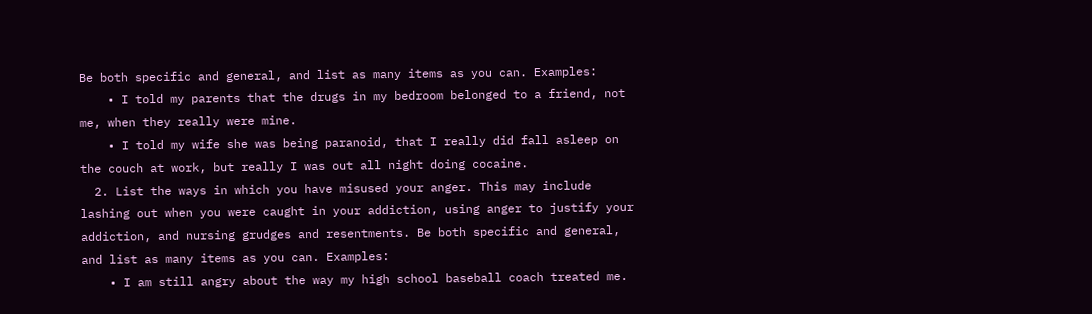Be both specific and general, and list as many items as you can. Examples:
    • I told my parents that the drugs in my bedroom belonged to a friend, not me, when they really were mine.
    • I told my wife she was being paranoid, that I really did fall asleep on the couch at work, but really I was out all night doing cocaine.
  2. List the ways in which you have misused your anger. This may include lashing out when you were caught in your addiction, using anger to justify your addiction, and nursing grudges and resentments. Be both specific and general, and list as many items as you can. Examples:
    • I am still angry about the way my high school baseball coach treated me.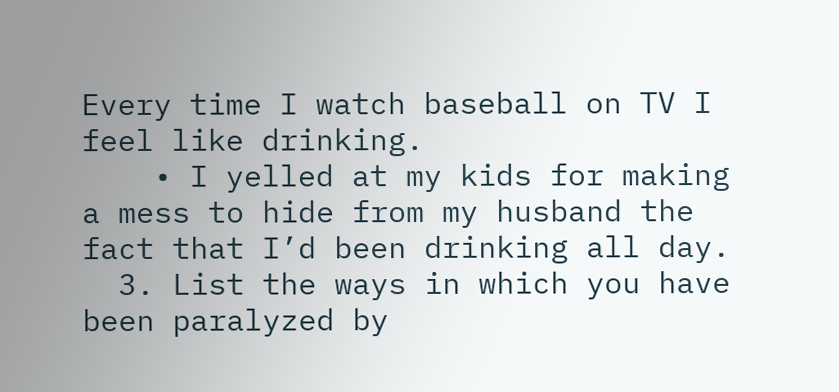Every time I watch baseball on TV I feel like drinking.
    • I yelled at my kids for making a mess to hide from my husband the fact that I’d been drinking all day.
  3. List the ways in which you have been paralyzed by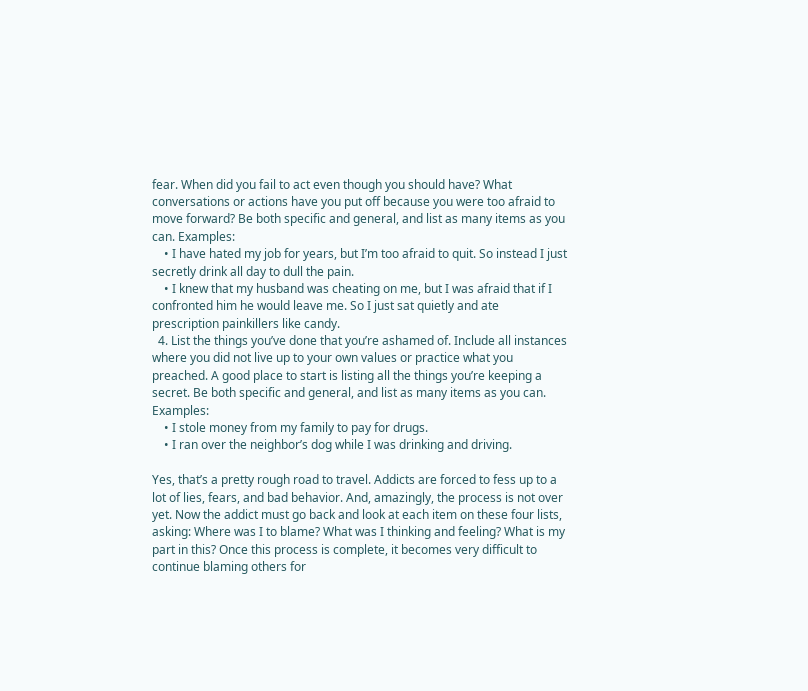fear. When did you fail to act even though you should have? What conversations or actions have you put off because you were too afraid to move forward? Be both specific and general, and list as many items as you can. Examples:
    • I have hated my job for years, but I’m too afraid to quit. So instead I just secretly drink all day to dull the pain.
    • I knew that my husband was cheating on me, but I was afraid that if I confronted him he would leave me. So I just sat quietly and ate prescription painkillers like candy.
  4. List the things you’ve done that you’re ashamed of. Include all instances where you did not live up to your own values or practice what you preached. A good place to start is listing all the things you’re keeping a secret. Be both specific and general, and list as many items as you can. Examples:
    • I stole money from my family to pay for drugs.
    • I ran over the neighbor’s dog while I was drinking and driving.

Yes, that’s a pretty rough road to travel. Addicts are forced to fess up to a lot of lies, fears, and bad behavior. And, amazingly, the process is not over yet. Now the addict must go back and look at each item on these four lists, asking: Where was I to blame? What was I thinking and feeling? What is my part in this? Once this process is complete, it becomes very difficult to continue blaming others for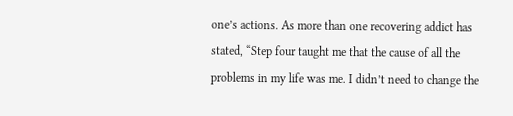one’s actions. As more than one recovering addict has stated, “Step four taught me that the cause of all the problems in my life was me. I didn’t need to change the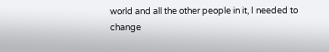world and all the other people in it, I needed to change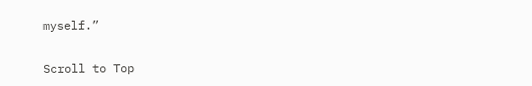myself.”

Scroll to Top